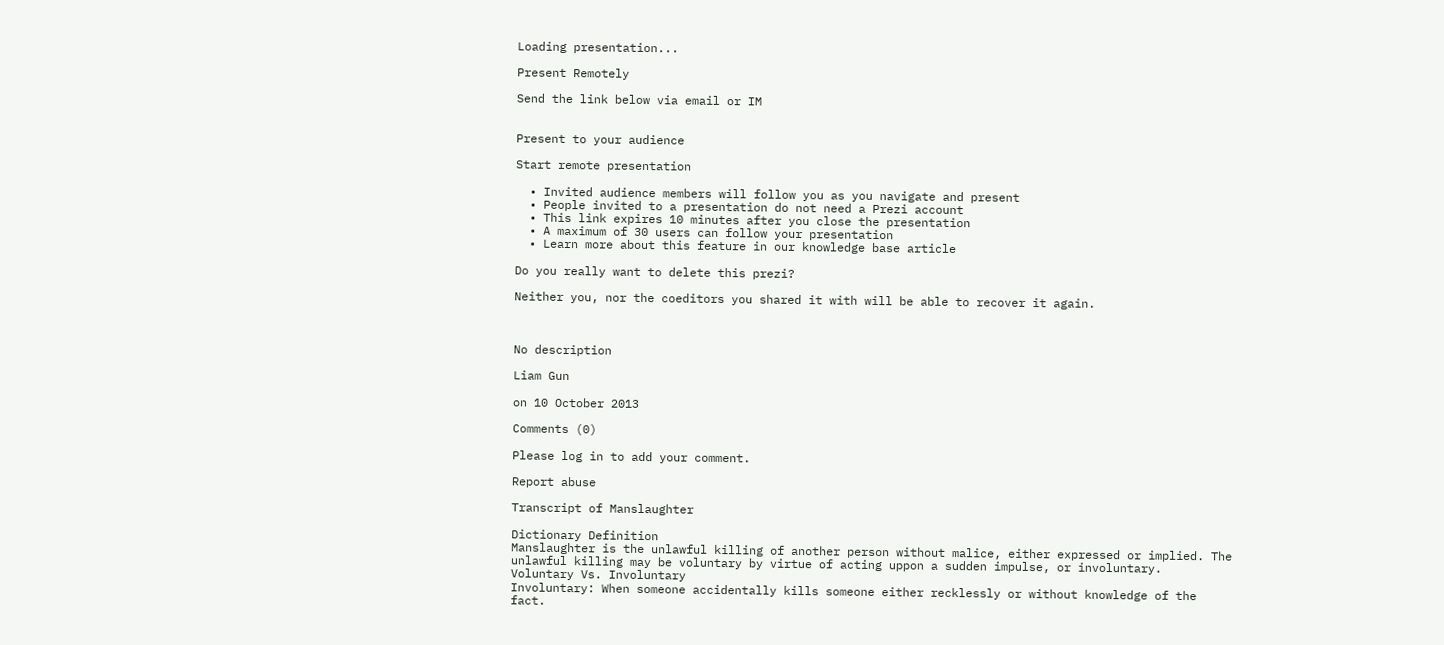Loading presentation...

Present Remotely

Send the link below via email or IM


Present to your audience

Start remote presentation

  • Invited audience members will follow you as you navigate and present
  • People invited to a presentation do not need a Prezi account
  • This link expires 10 minutes after you close the presentation
  • A maximum of 30 users can follow your presentation
  • Learn more about this feature in our knowledge base article

Do you really want to delete this prezi?

Neither you, nor the coeditors you shared it with will be able to recover it again.



No description

Liam Gun

on 10 October 2013

Comments (0)

Please log in to add your comment.

Report abuse

Transcript of Manslaughter

Dictionary Definition
Manslaughter is the unlawful killing of another person without malice, either expressed or implied. The unlawful killing may be voluntary by virtue of acting uppon a sudden impulse, or involuntary.
Voluntary Vs. Involuntary
Involuntary: When someone accidentally kills someone either recklessly or without knowledge of the fact.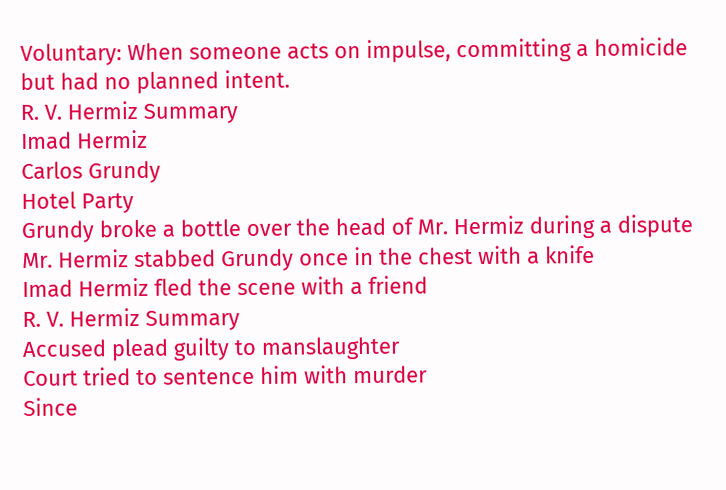Voluntary: When someone acts on impulse, committing a homicide but had no planned intent.
R. V. Hermiz Summary
Imad Hermiz
Carlos Grundy
Hotel Party
Grundy broke a bottle over the head of Mr. Hermiz during a dispute
Mr. Hermiz stabbed Grundy once in the chest with a knife
Imad Hermiz fled the scene with a friend
R. V. Hermiz Summary
Accused plead guilty to manslaughter
Court tried to sentence him with murder
Since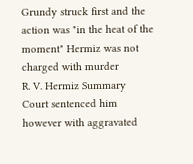Grundy struck first and the action was "in the heat of the moment" Hermiz was not charged with murder
R. V. Hermiz Summary
Court sentenced him however with aggravated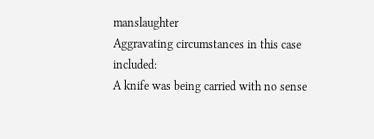manslaughter
Aggravating circumstances in this case included:
A knife was being carried with no sense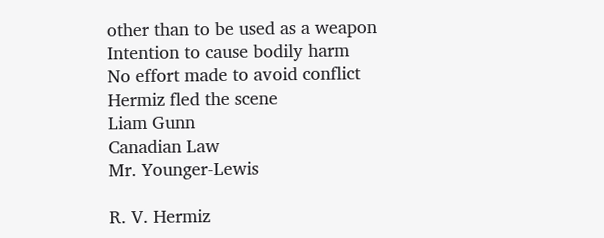other than to be used as a weapon
Intention to cause bodily harm
No effort made to avoid conflict
Hermiz fled the scene
Liam Gunn
Canadian Law
Mr. Younger-Lewis

R. V. Hermiz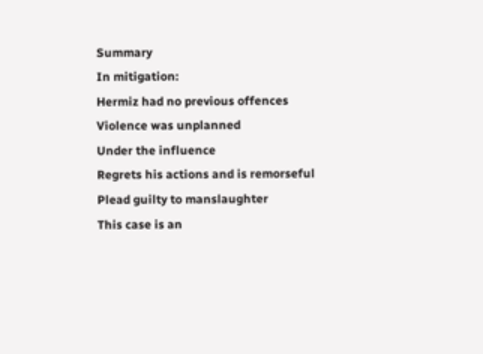Summary
In mitigation:
Hermiz had no previous offences
Violence was unplanned
Under the influence
Regrets his actions and is remorseful
Plead guilty to manslaughter
This case is an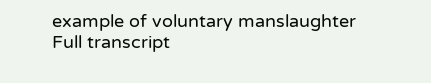example of voluntary manslaughter
Full transcript